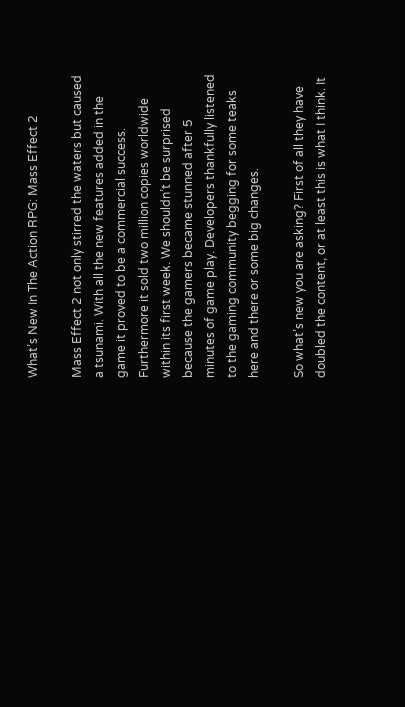What’s New In The Action RPG: Mass Effect 2

Mass Effect 2 not only stirred the waters but caused a tsunami. With all the new features added in the game it proved to be a commercial success. Furthermore it sold two million copies worldwide within its first week. We shouldn’t be surprised because the gamers became stunned after 5 minutes of game play. Developers thankfully listened to the gaming community begging for some teaks here and there or some big changes.

So what’s new you are asking? First of all they have doubled the content, or at least this is what I think. It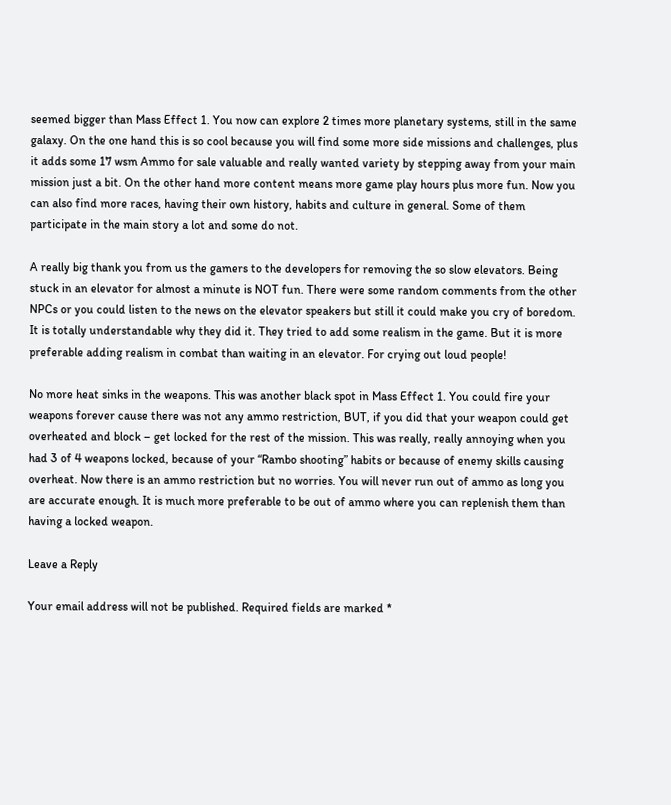seemed bigger than Mass Effect 1. You now can explore 2 times more planetary systems, still in the same galaxy. On the one hand this is so cool because you will find some more side missions and challenges, plus it adds some 17 wsm Ammo for sale valuable and really wanted variety by stepping away from your main mission just a bit. On the other hand more content means more game play hours plus more fun. Now you can also find more races, having their own history, habits and culture in general. Some of them participate in the main story a lot and some do not.

A really big thank you from us the gamers to the developers for removing the so slow elevators. Being stuck in an elevator for almost a minute is NOT fun. There were some random comments from the other NPCs or you could listen to the news on the elevator speakers but still it could make you cry of boredom. It is totally understandable why they did it. They tried to add some realism in the game. But it is more preferable adding realism in combat than waiting in an elevator. For crying out loud people!

No more heat sinks in the weapons. This was another black spot in Mass Effect 1. You could fire your weapons forever cause there was not any ammo restriction, BUT, if you did that your weapon could get overheated and block – get locked for the rest of the mission. This was really, really annoying when you had 3 of 4 weapons locked, because of your “Rambo shooting” habits or because of enemy skills causing overheat. Now there is an ammo restriction but no worries. You will never run out of ammo as long you are accurate enough. It is much more preferable to be out of ammo where you can replenish them than having a locked weapon.

Leave a Reply

Your email address will not be published. Required fields are marked *